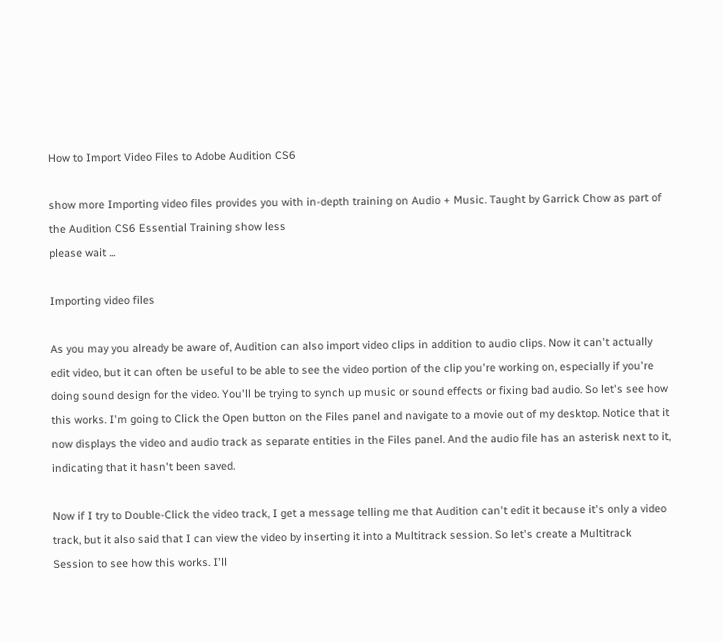How to Import Video Files to Adobe Audition CS6

show more Importing video files provides you with in-depth training on Audio + Music. Taught by Garrick Chow as part of the Audition CS6 Essential Training show less
please wait ...

Importing video files

As you may you already be aware of, Audition can also import video clips in addition to audio clips. Now it can't actually edit video, but it can often be useful to be able to see the video portion of the clip you're working on, especially if you're doing sound design for the video. You'll be trying to synch up music or sound effects or fixing bad audio. So let's see how this works. I'm going to Click the Open button on the Files panel and navigate to a movie out of my desktop. Notice that it now displays the video and audio track as separate entities in the Files panel. And the audio file has an asterisk next to it, indicating that it hasn't been saved.

Now if I try to Double-Click the video track, I get a message telling me that Audition can't edit it because it's only a video track, but it also said that I can view the video by inserting it into a Multitrack session. So let's create a Multitrack Session to see how this works. I'll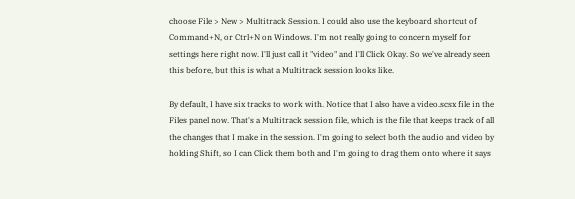choose File > New > Multitrack Session. I could also use the keyboard shortcut of Command+N, or Ctrl+N on Windows. I'm not really going to concern myself for settings here right now. I'll just call it "video" and I'll Click Okay. So we've already seen this before, but this is what a Multitrack session looks like.

By default, I have six tracks to work with. Notice that I also have a video.scsx file in the Files panel now. That's a Multitrack session file, which is the file that keeps track of all the changes that I make in the session. I'm going to select both the audio and video by holding Shift, so I can Click them both and I'm going to drag them onto where it says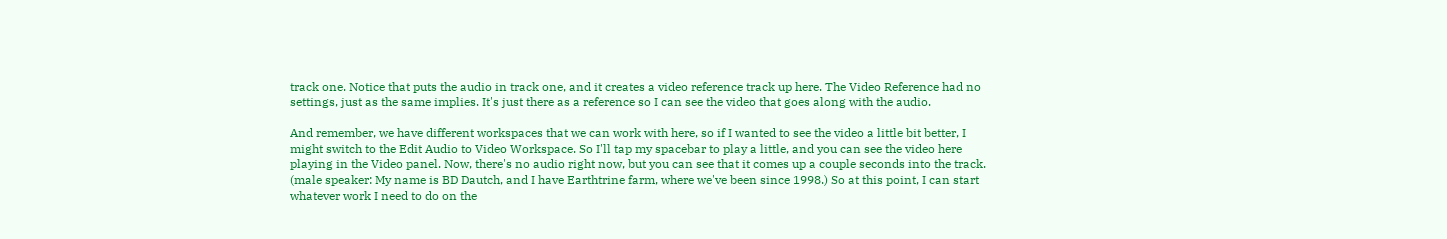track one. Notice that puts the audio in track one, and it creates a video reference track up here. The Video Reference had no settings, just as the same implies. It's just there as a reference so I can see the video that goes along with the audio.

And remember, we have different workspaces that we can work with here, so if I wanted to see the video a little bit better, I might switch to the Edit Audio to Video Workspace. So I'll tap my spacebar to play a little, and you can see the video here playing in the Video panel. Now, there's no audio right now, but you can see that it comes up a couple seconds into the track. (male speaker: My name is BD Dautch, and I have Earthtrine farm, where we've been since 1998.) So at this point, I can start whatever work I need to do on the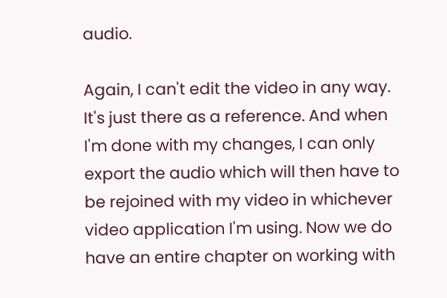audio.

Again, I can't edit the video in any way. It's just there as a reference. And when I'm done with my changes, I can only export the audio which will then have to be rejoined with my video in whichever video application I'm using. Now we do have an entire chapter on working with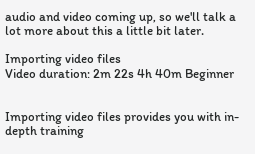audio and video coming up, so we'll talk a lot more about this a little bit later.

Importing video files
Video duration: 2m 22s 4h 40m Beginner


Importing video files provides you with in-depth training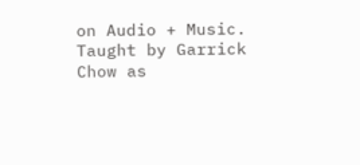on Audio + Music. Taught by Garrick Chow as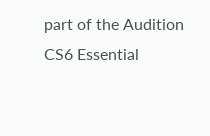part of the Audition CS6 Essential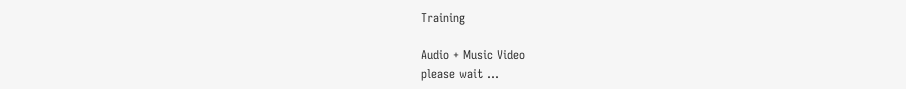Training

Audio + Music Video
please wait ...